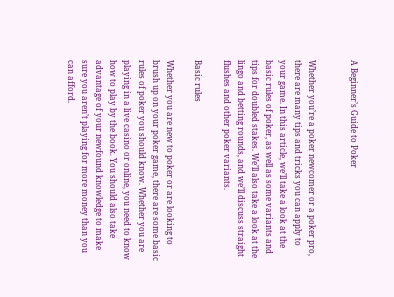A Beginner’s Guide to Poker


Whether you’re a poker newcomer or a poker pro, there are many tips and tricks you can apply to your game. In this article, we’ll take a look at the basic rules of poker, as well as some variants and tips for doubled stakes. We’ll also take a look at the lingo and betting rounds, and we’ll discuss straight flushes and other poker variants.

Basic rules

Whether you are new to poker or are looking to brush up on your poker game, there are some basic rules of poker you should know. Whether you are playing in a live casino or online, you need to know how to play by the book. You should also take advantage of your newfound knowledge to make sure you aren’t playing for more money than you can afford.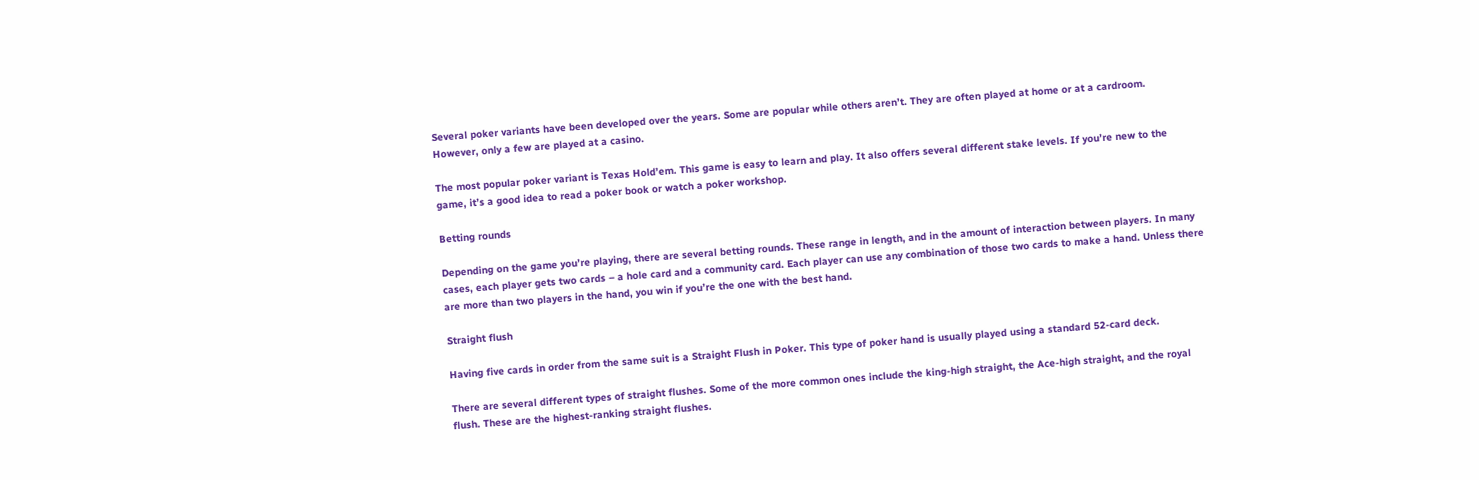Several poker variants have been developed over the years. Some are popular while others aren’t. They are often played at home or at a cardroom. However, only a few are played at a casino.

The most popular poker variant is Texas Hold’em. This game is easy to learn and play. It also offers several different stake levels. If you’re new to the game, it’s a good idea to read a poker book or watch a poker workshop.

Betting rounds

Depending on the game you’re playing, there are several betting rounds. These range in length, and in the amount of interaction between players. In many cases, each player gets two cards – a hole card and a community card. Each player can use any combination of those two cards to make a hand. Unless there are more than two players in the hand, you win if you’re the one with the best hand.

Straight flush

Having five cards in order from the same suit is a Straight Flush in Poker. This type of poker hand is usually played using a standard 52-card deck.

There are several different types of straight flushes. Some of the more common ones include the king-high straight, the Ace-high straight, and the royal flush. These are the highest-ranking straight flushes.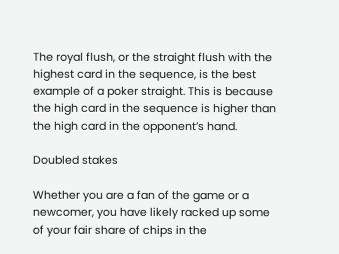The royal flush, or the straight flush with the highest card in the sequence, is the best example of a poker straight. This is because the high card in the sequence is higher than the high card in the opponent’s hand.

Doubled stakes

Whether you are a fan of the game or a newcomer, you have likely racked up some of your fair share of chips in the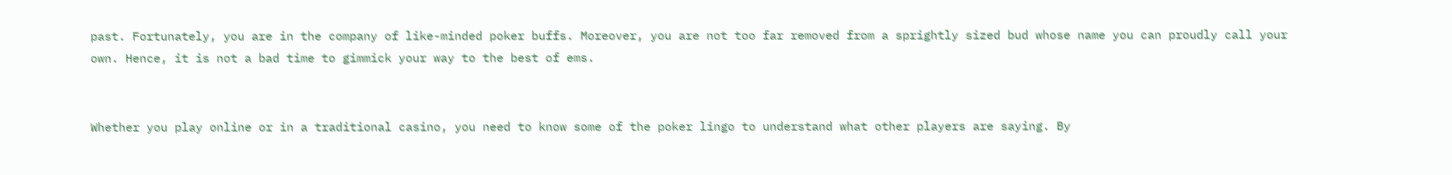past. Fortunately, you are in the company of like-minded poker buffs. Moreover, you are not too far removed from a sprightly sized bud whose name you can proudly call your own. Hence, it is not a bad time to gimmick your way to the best of ems.


Whether you play online or in a traditional casino, you need to know some of the poker lingo to understand what other players are saying. By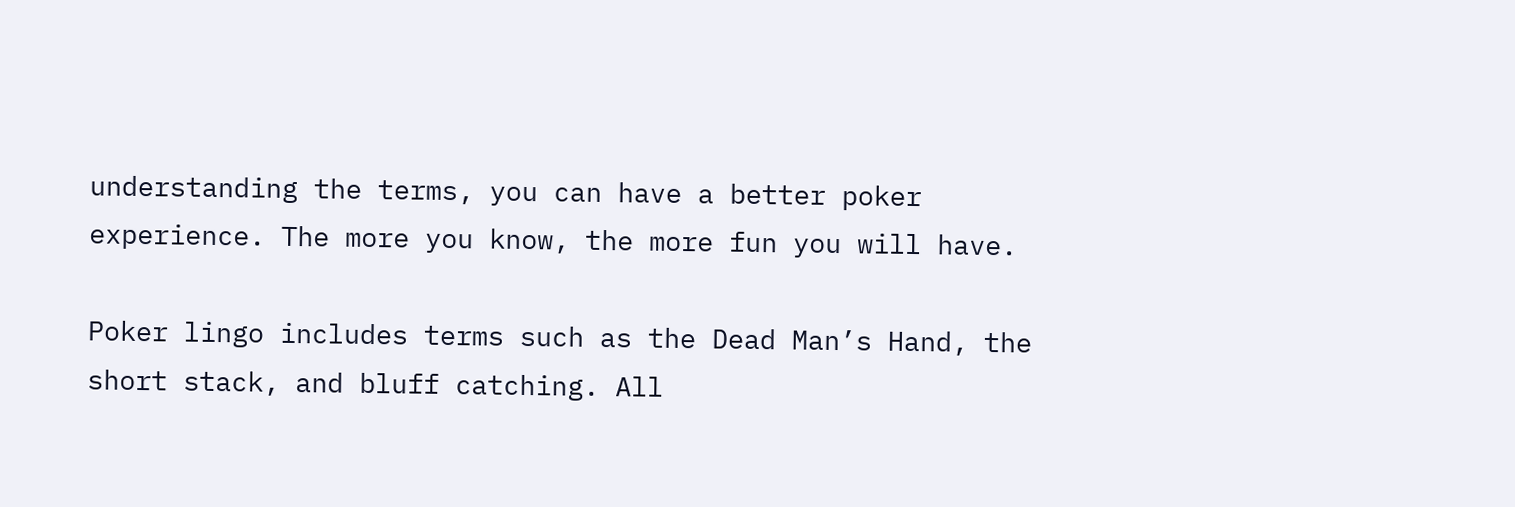understanding the terms, you can have a better poker experience. The more you know, the more fun you will have.

Poker lingo includes terms such as the Dead Man’s Hand, the short stack, and bluff catching. All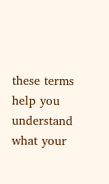these terms help you understand what your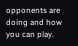opponents are doing and how you can play.